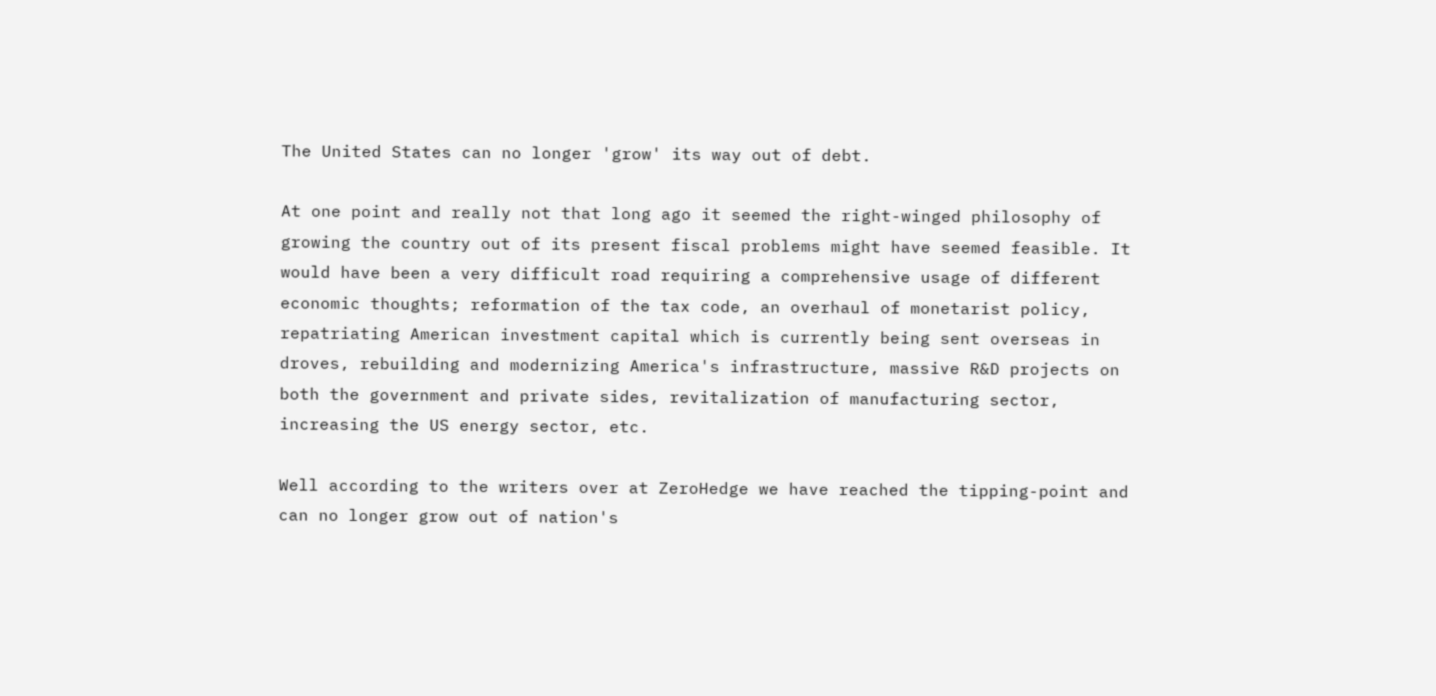The United States can no longer 'grow' its way out of debt.

At one point and really not that long ago it seemed the right-winged philosophy of growing the country out of its present fiscal problems might have seemed feasible. It would have been a very difficult road requiring a comprehensive usage of different economic thoughts; reformation of the tax code, an overhaul of monetarist policy, repatriating American investment capital which is currently being sent overseas in droves, rebuilding and modernizing America's infrastructure, massive R&D projects on both the government and private sides, revitalization of manufacturing sector, increasing the US energy sector, etc.

Well according to the writers over at ZeroHedge we have reached the tipping-point and can no longer grow out of nation's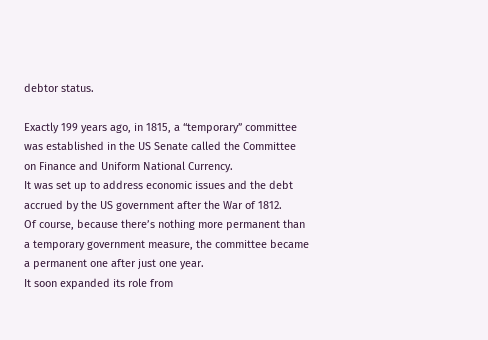debtor status.

Exactly 199 years ago, in 1815, a “temporary” committee was established in the US Senate called the Committee on Finance and Uniform National Currency.
It was set up to address economic issues and the debt accrued by the US government after the War of 1812.
Of course, because there’s nothing more permanent than a temporary government measure, the committee became a permanent one after just one year.
It soon expanded its role from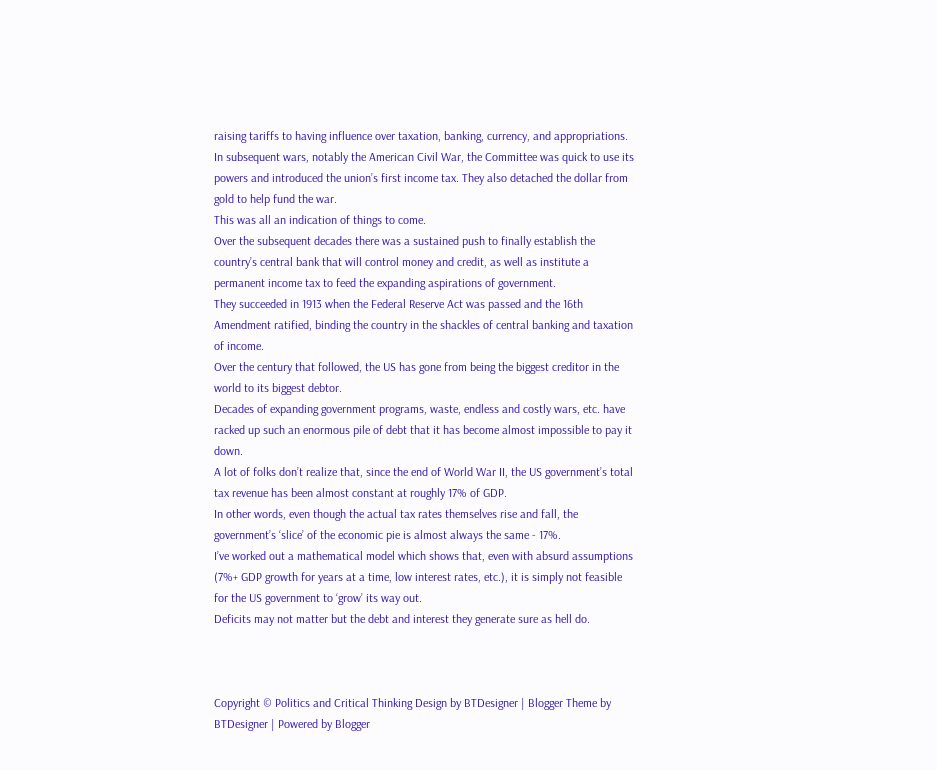raising tariffs to having influence over taxation, banking, currency, and appropriations.
In subsequent wars, notably the American Civil War, the Committee was quick to use its powers and introduced the union’s first income tax. They also detached the dollar from gold to help fund the war.
This was all an indication of things to come.
Over the subsequent decades there was a sustained push to finally establish the country’s central bank that will control money and credit, as well as institute a permanent income tax to feed the expanding aspirations of government.
They succeeded in 1913 when the Federal Reserve Act was passed and the 16th Amendment ratified, binding the country in the shackles of central banking and taxation of income.
Over the century that followed, the US has gone from being the biggest creditor in the world to its biggest debtor.
Decades of expanding government programs, waste, endless and costly wars, etc. have racked up such an enormous pile of debt that it has become almost impossible to pay it down.
A lot of folks don’t realize that, since the end of World War II, the US government’s total tax revenue has been almost constant at roughly 17% of GDP.
In other words, even though the actual tax rates themselves rise and fall, the government’s ‘slice’ of the economic pie is almost always the same - 17%.
I’ve worked out a mathematical model which shows that, even with absurd assumptions (7%+ GDP growth for years at a time, low interest rates, etc.), it is simply not feasible for the US government to ‘grow’ its way out.
Deficits may not matter but the debt and interest they generate sure as hell do.



Copyright © Politics and Critical Thinking Design by BTDesigner | Blogger Theme by BTDesigner | Powered by Blogger